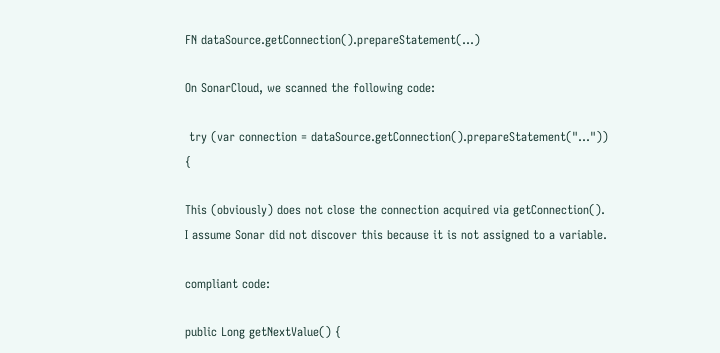FN dataSource.getConnection().prepareStatement(...)

On SonarCloud, we scanned the following code:

 try (var connection = dataSource.getConnection().prepareStatement("...")) {

This (obviously) does not close the connection acquired via getConnection(). I assume Sonar did not discover this because it is not assigned to a variable.

compliant code:

public Long getNextValue() {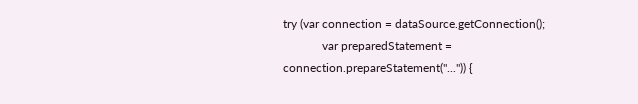try (var connection = dataSource.getConnection();
             var preparedStatement = connection.prepareStatement("...")) {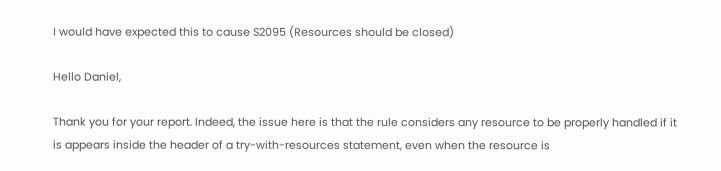I would have expected this to cause S2095 (Resources should be closed)

Hello Daniel,

Thank you for your report. Indeed, the issue here is that the rule considers any resource to be properly handled if it is appears inside the header of a try-with-resources statement, even when the resource is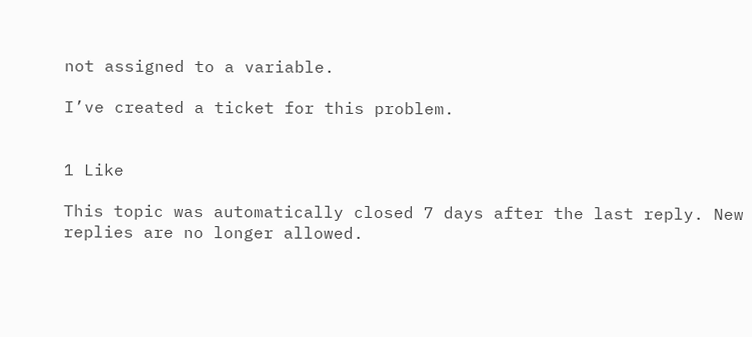not assigned to a variable.

I’ve created a ticket for this problem.


1 Like

This topic was automatically closed 7 days after the last reply. New replies are no longer allowed.